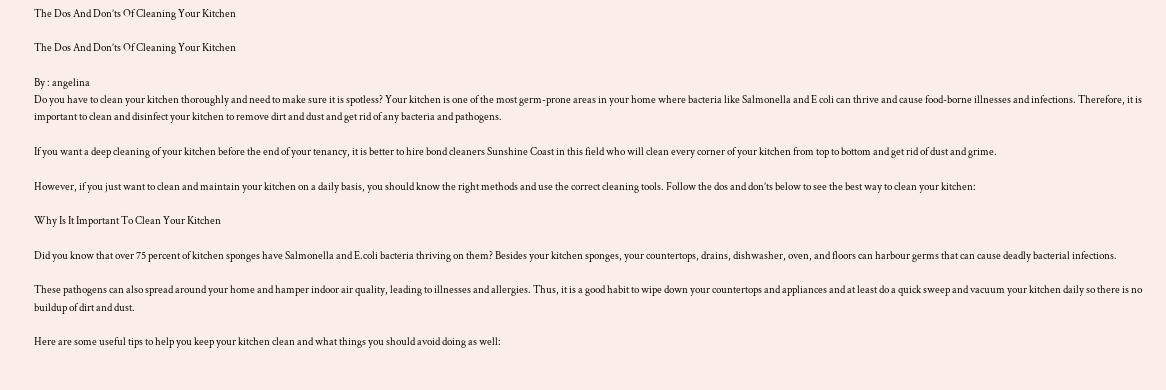The Dos And Don’ts Of Cleaning Your Kitchen

The Dos And Don’ts Of Cleaning Your Kitchen

By : angelina
Do you have to clean your kitchen thoroughly and need to make sure it is spotless? Your kitchen is one of the most germ-prone areas in your home where bacteria like Salmonella and E coli can thrive and cause food-borne illnesses and infections. Therefore, it is important to clean and disinfect your kitchen to remove dirt and dust and get rid of any bacteria and pathogens.

If you want a deep cleaning of your kitchen before the end of your tenancy, it is better to hire bond cleaners Sunshine Coast in this field who will clean every corner of your kitchen from top to bottom and get rid of dust and grime.

However, if you just want to clean and maintain your kitchen on a daily basis, you should know the right methods and use the correct cleaning tools. Follow the dos and don’ts below to see the best way to clean your kitchen:

Why Is It Important To Clean Your Kitchen

Did you know that over 75 percent of kitchen sponges have Salmonella and E.coli bacteria thriving on them? Besides your kitchen sponges, your countertops, drains, dishwasher, oven, and floors can harbour germs that can cause deadly bacterial infections.

These pathogens can also spread around your home and hamper indoor air quality, leading to illnesses and allergies. Thus, it is a good habit to wipe down your countertops and appliances and at least do a quick sweep and vacuum your kitchen daily so there is no buildup of dirt and dust.

Here are some useful tips to help you keep your kitchen clean and what things you should avoid doing as well: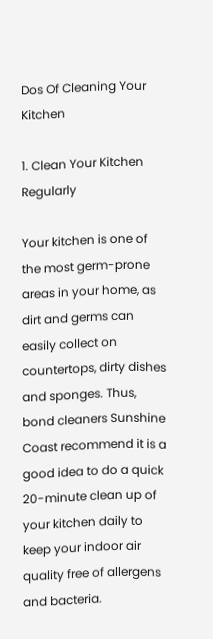Dos Of Cleaning Your Kitchen

1. Clean Your Kitchen Regularly

Your kitchen is one of the most germ-prone areas in your home, as dirt and germs can easily collect on countertops, dirty dishes and sponges. Thus, bond cleaners Sunshine Coast recommend it is a good idea to do a quick 20-minute clean up of your kitchen daily to keep your indoor air quality free of allergens and bacteria.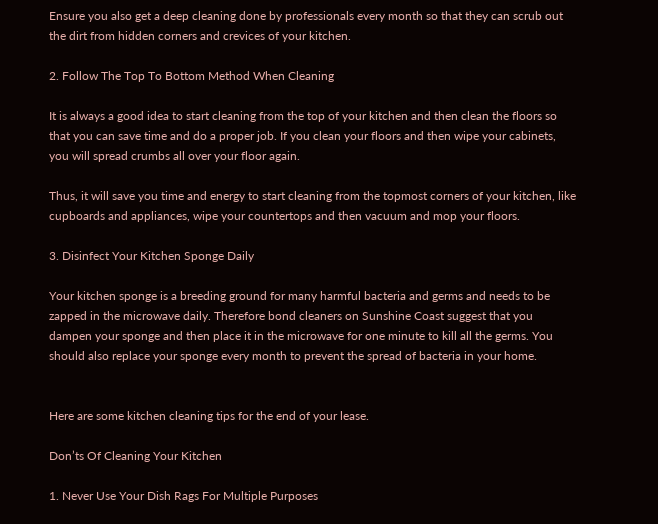Ensure you also get a deep cleaning done by professionals every month so that they can scrub out the dirt from hidden corners and crevices of your kitchen.

2. Follow The Top To Bottom Method When Cleaning

It is always a good idea to start cleaning from the top of your kitchen and then clean the floors so that you can save time and do a proper job. If you clean your floors and then wipe your cabinets, you will spread crumbs all over your floor again.

Thus, it will save you time and energy to start cleaning from the topmost corners of your kitchen, like cupboards and appliances, wipe your countertops and then vacuum and mop your floors.

3. Disinfect Your Kitchen Sponge Daily

Your kitchen sponge is a breeding ground for many harmful bacteria and germs and needs to be zapped in the microwave daily. Therefore bond cleaners on Sunshine Coast suggest that you dampen your sponge and then place it in the microwave for one minute to kill all the germs. You should also replace your sponge every month to prevent the spread of bacteria in your home.


Here are some kitchen cleaning tips for the end of your lease.

Don’ts Of Cleaning Your Kitchen

1. Never Use Your Dish Rags For Multiple Purposes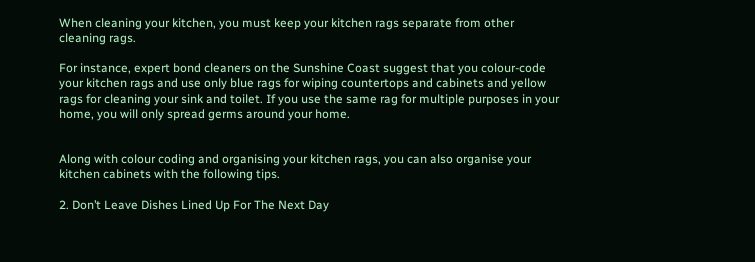When cleaning your kitchen, you must keep your kitchen rags separate from other cleaning rags.

For instance, expert bond cleaners on the Sunshine Coast suggest that you colour-code your kitchen rags and use only blue rags for wiping countertops and cabinets and yellow rags for cleaning your sink and toilet. If you use the same rag for multiple purposes in your home, you will only spread germs around your home.


Along with colour coding and organising your kitchen rags, you can also organise your kitchen cabinets with the following tips.

2. Don’t Leave Dishes Lined Up For The Next Day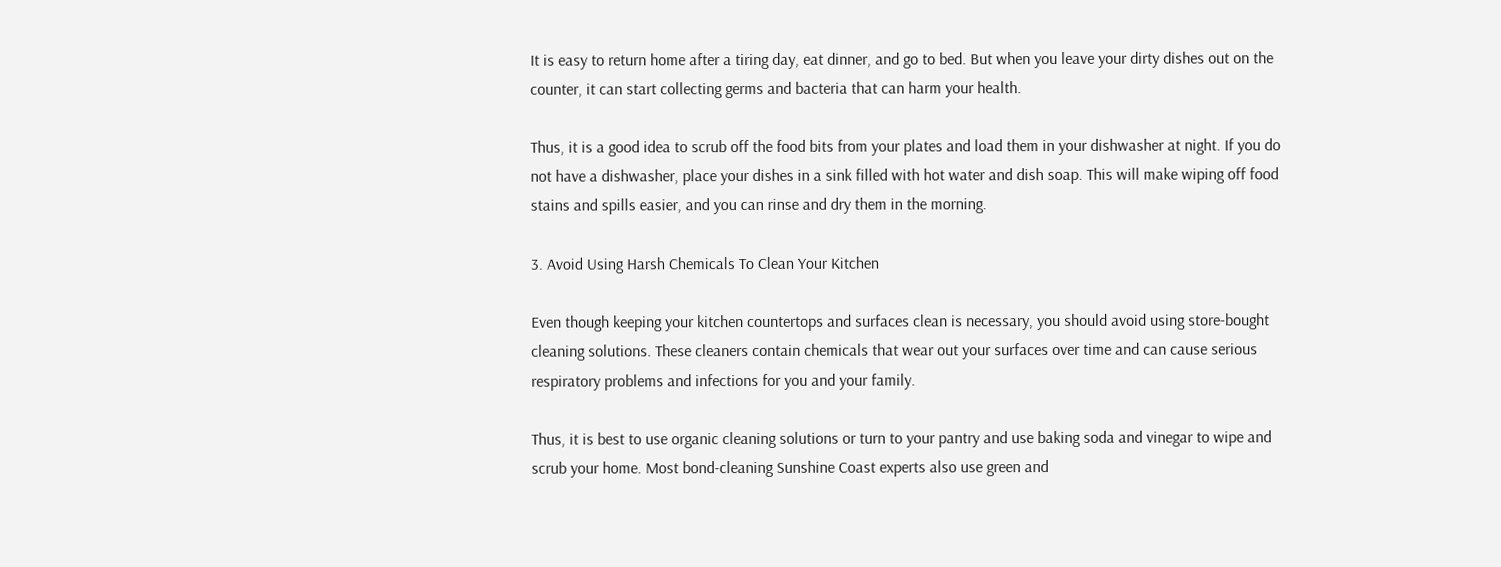It is easy to return home after a tiring day, eat dinner, and go to bed. But when you leave your dirty dishes out on the counter, it can start collecting germs and bacteria that can harm your health.

Thus, it is a good idea to scrub off the food bits from your plates and load them in your dishwasher at night. If you do not have a dishwasher, place your dishes in a sink filled with hot water and dish soap. This will make wiping off food stains and spills easier, and you can rinse and dry them in the morning.

3. Avoid Using Harsh Chemicals To Clean Your Kitchen

Even though keeping your kitchen countertops and surfaces clean is necessary, you should avoid using store-bought cleaning solutions. These cleaners contain chemicals that wear out your surfaces over time and can cause serious respiratory problems and infections for you and your family.

Thus, it is best to use organic cleaning solutions or turn to your pantry and use baking soda and vinegar to wipe and scrub your home. Most bond-cleaning Sunshine Coast experts also use green and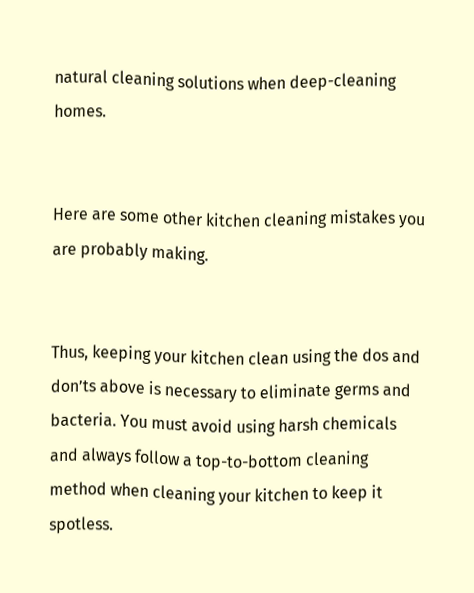natural cleaning solutions when deep-cleaning homes.


Here are some other kitchen cleaning mistakes you are probably making.


Thus, keeping your kitchen clean using the dos and don’ts above is necessary to eliminate germs and bacteria. You must avoid using harsh chemicals and always follow a top-to-bottom cleaning method when cleaning your kitchen to keep it spotless.